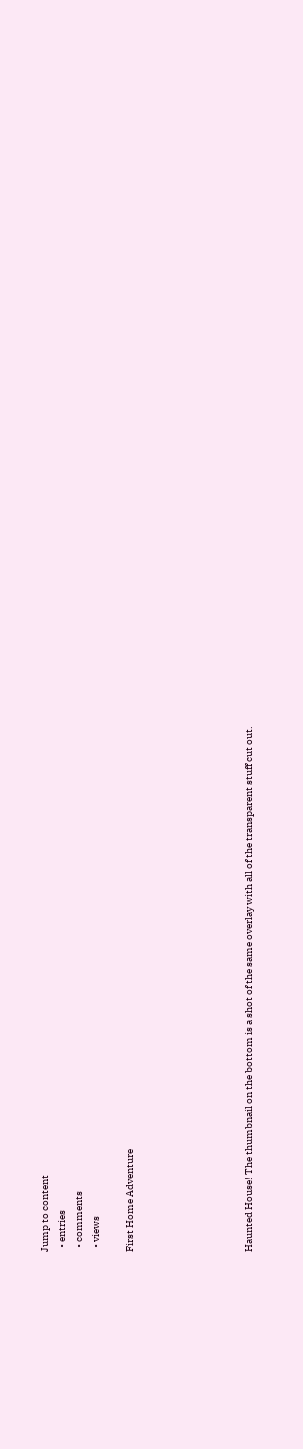Jump to content
  • entries
  • comments
  • views

First Home Adventure






Haunted House! The thumbnail on the bottom is a shot of the same overlay with all of the transparent stuff cut out.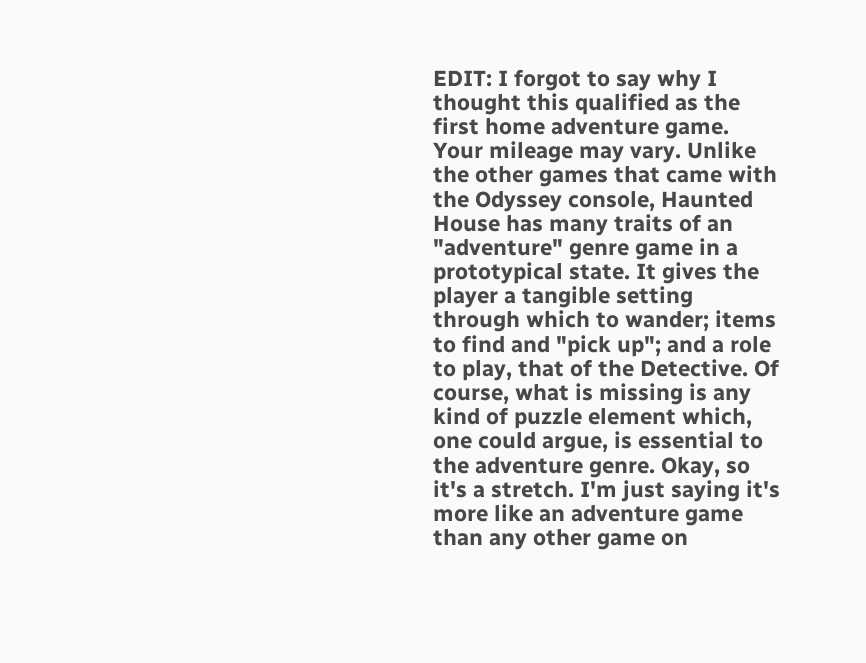EDIT: I forgot to say why I thought this qualified as the first home adventure game. Your mileage may vary. Unlike the other games that came with the Odyssey console, Haunted House has many traits of an "adventure" genre game in a prototypical state. It gives the player a tangible setting through which to wander; items to find and "pick up"; and a role to play, that of the Detective. Of course, what is missing is any kind of puzzle element which, one could argue, is essential to the adventure genre. Okay, so it's a stretch. I'm just saying it's more like an adventure game than any other game on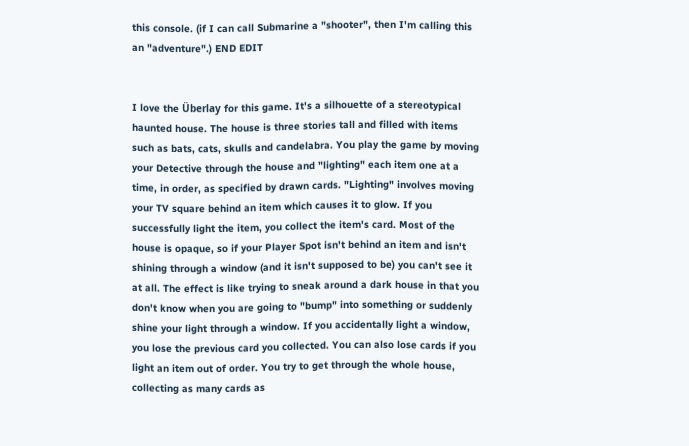this console. (if I can call Submarine a "shooter", then I'm calling this an "adventure".) END EDIT


I love the Überlay for this game. It's a silhouette of a stereotypical haunted house. The house is three stories tall and filled with items such as bats, cats, skulls and candelabra. You play the game by moving your Detective through the house and "lighting" each item one at a time, in order, as specified by drawn cards. "Lighting" involves moving your TV square behind an item which causes it to glow. If you successfully light the item, you collect the item's card. Most of the house is opaque, so if your Player Spot isn't behind an item and isn't shining through a window (and it isn't supposed to be) you can't see it at all. The effect is like trying to sneak around a dark house in that you don't know when you are going to "bump" into something or suddenly shine your light through a window. If you accidentally light a window, you lose the previous card you collected. You can also lose cards if you light an item out of order. You try to get through the whole house, collecting as many cards as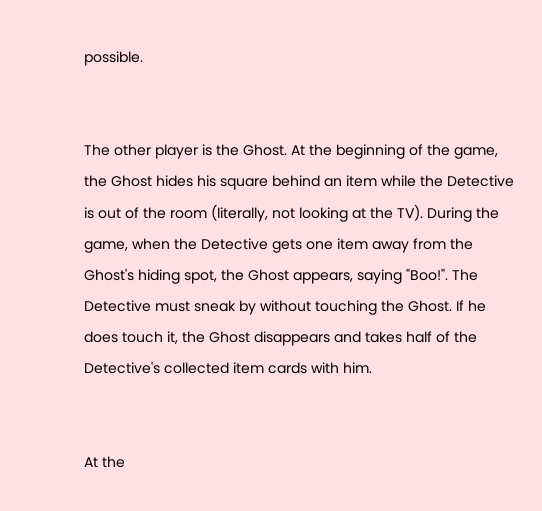possible.


The other player is the Ghost. At the beginning of the game, the Ghost hides his square behind an item while the Detective is out of the room (literally, not looking at the TV). During the game, when the Detective gets one item away from the Ghost's hiding spot, the Ghost appears, saying "Boo!". The Detective must sneak by without touching the Ghost. If he does touch it, the Ghost disappears and takes half of the Detective's collected item cards with him.


At the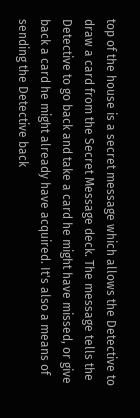top of the house is a secret message which allows the Detective to draw a card from the Secret Message deck. The message tells the Detective to go back and take a card he might have missed, or give back a card he might already have acquired. It's also a means of sending the Detective back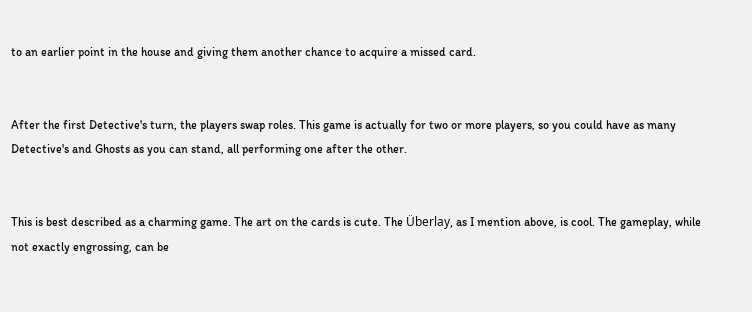to an earlier point in the house and giving them another chance to acquire a missed card.


After the first Detective's turn, the players swap roles. This game is actually for two or more players, so you could have as many Detective's and Ghosts as you can stand, all performing one after the other.


This is best described as a charming game. The art on the cards is cute. The Überlay, as I mention above, is cool. The gameplay, while not exactly engrossing, can be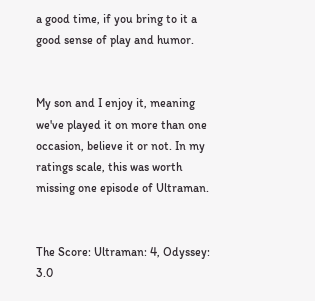a good time, if you bring to it a good sense of play and humor.


My son and I enjoy it, meaning we've played it on more than one occasion, believe it or not. In my ratings scale, this was worth missing one episode of Ultraman.


The Score: Ultraman: 4, Odyssey: 3.0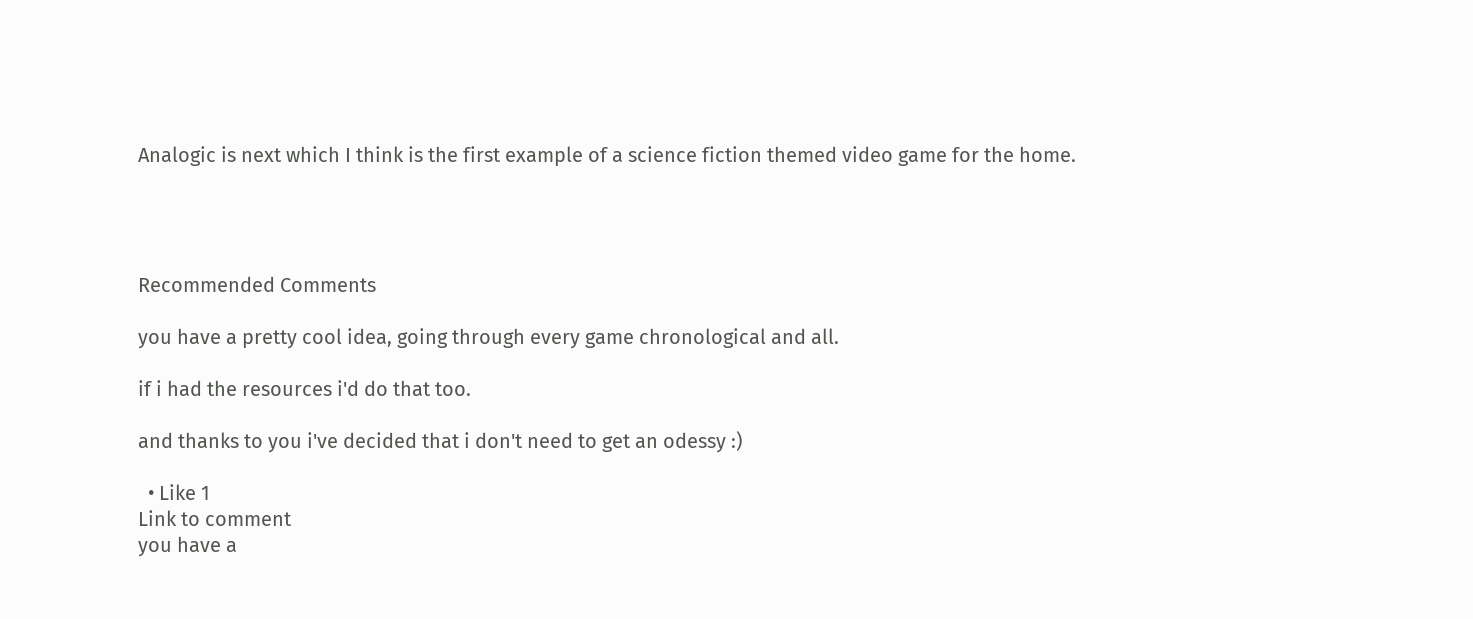Analogic is next which I think is the first example of a science fiction themed video game for the home.




Recommended Comments

you have a pretty cool idea, going through every game chronological and all.

if i had the resources i'd do that too.

and thanks to you i've decided that i don't need to get an odessy :)

  • Like 1
Link to comment
you have a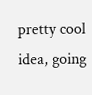pretty cool idea, going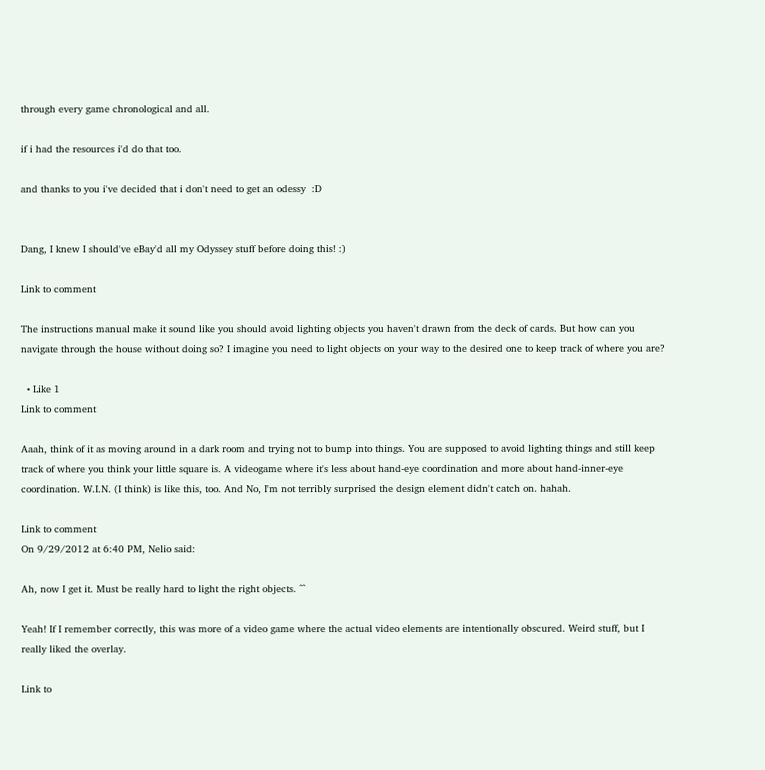through every game chronological and all.

if i had the resources i'd do that too.

and thanks to you i've decided that i don't need to get an odessy  :D


Dang, I knew I should've eBay'd all my Odyssey stuff before doing this! :)

Link to comment

The instructions manual make it sound like you should avoid lighting objects you haven't drawn from the deck of cards. But how can you navigate through the house without doing so? I imagine you need to light objects on your way to the desired one to keep track of where you are?

  • Like 1
Link to comment

Aaah, think of it as moving around in a dark room and trying not to bump into things. You are supposed to avoid lighting things and still keep track of where you think your little square is. A videogame where it's less about hand-eye coordination and more about hand-inner-eye coordination. W.I.N. (I think) is like this, too. And No, I'm not terribly surprised the design element didn't catch on. hahah.

Link to comment
On 9/29/2012 at 6:40 PM, Nelio said:

Ah, now I get it. Must be really hard to light the right objects. ^^

Yeah! If I remember correctly, this was more of a video game where the actual video elements are intentionally obscured. Weird stuff, but I really liked the overlay.

Link to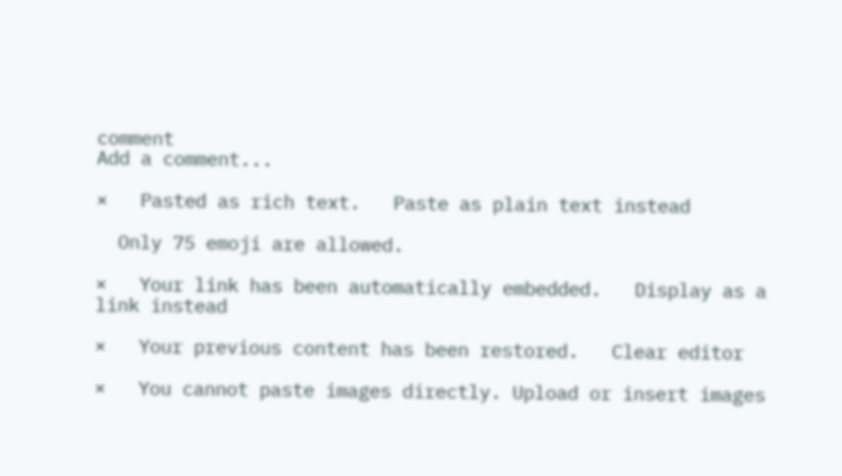comment
Add a comment...

×   Pasted as rich text.   Paste as plain text instead

  Only 75 emoji are allowed.

×   Your link has been automatically embedded.   Display as a link instead

×   Your previous content has been restored.   Clear editor

×   You cannot paste images directly. Upload or insert images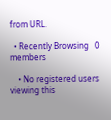from URL.

  • Recently Browsing   0 members

    • No registered users viewing this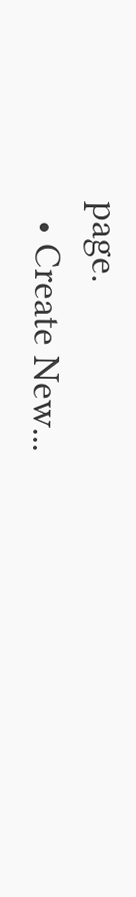page.
  • Create New...